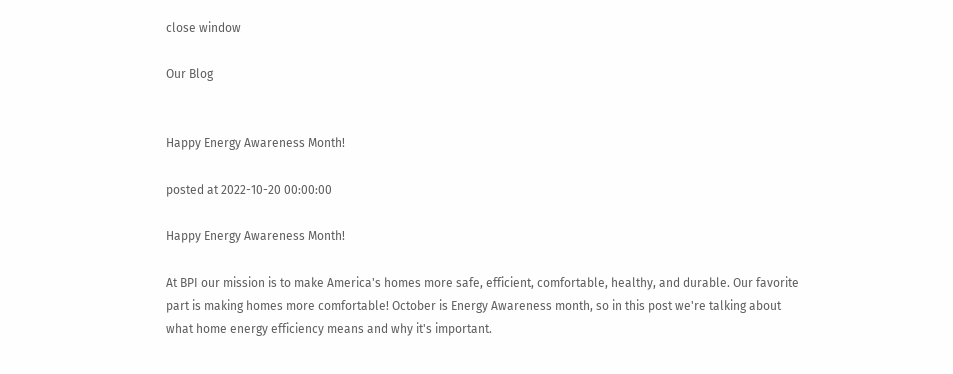close window

Our Blog


Happy Energy Awareness Month!

posted at 2022-10-20 00:00:00

Happy Energy Awareness Month!

At BPI our mission is to make America's homes more safe, efficient, comfortable, healthy, and durable. Our favorite part is making homes more comfortable! October is Energy Awareness month, so in this post we're talking about what home energy efficiency means and why it's important.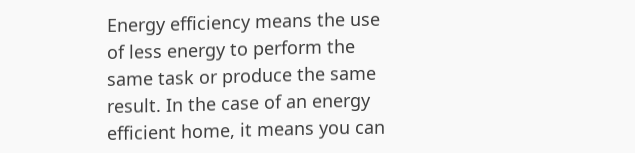Energy efficiency means the use of less energy to perform the same task or produce the same result. In the case of an energy efficient home, it means you can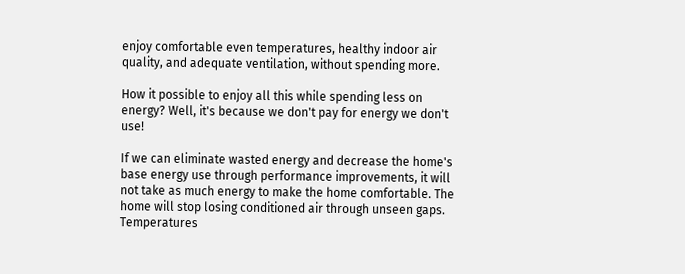enjoy comfortable even temperatures, healthy indoor air quality, and adequate ventilation, without spending more.

How it possible to enjoy all this while spending less on energy? Well, it's because we don't pay for energy we don't use!

If we can eliminate wasted energy and decrease the home's base energy use through performance improvements, it will not take as much energy to make the home comfortable. The home will stop losing conditioned air through unseen gaps. Temperatures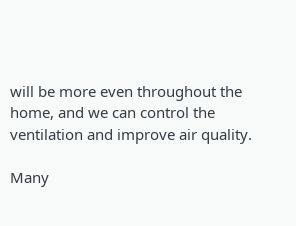will be more even throughout the home, and we can control the ventilation and improve air quality.

Many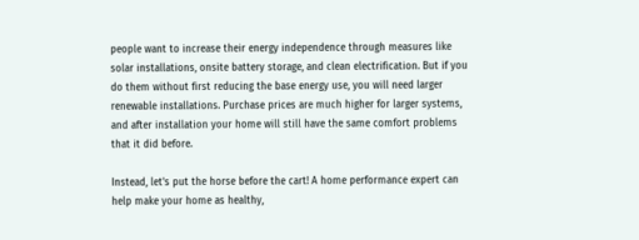people want to increase their energy independence through measures like solar installations, onsite battery storage, and clean electrification. But if you do them without first reducing the base energy use, you will need larger renewable installations. Purchase prices are much higher for larger systems, and after installation your home will still have the same comfort problems that it did before.

Instead, let's put the horse before the cart! A home performance expert can help make your home as healthy,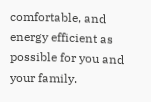comfortable, and energy efficient as possible for you and your family.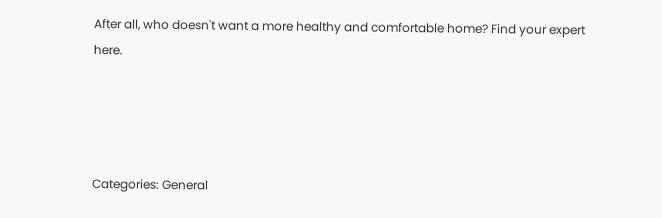After all, who doesn't want a more healthy and comfortable home? Find your expert here.




Categories: General